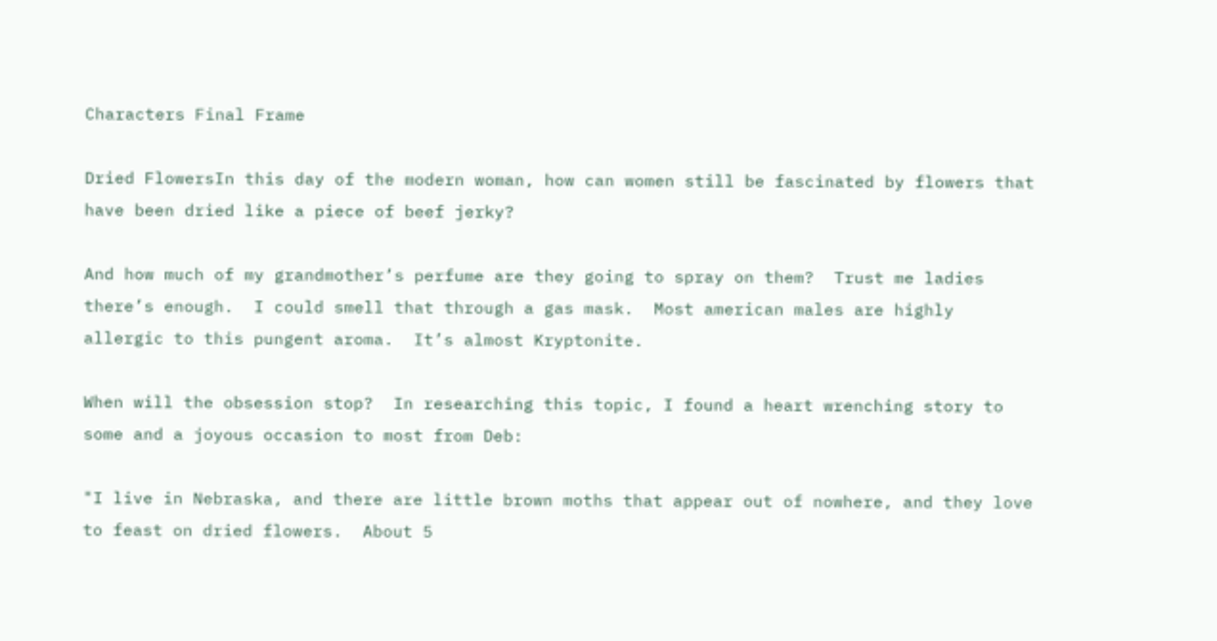Characters Final Frame

Dried FlowersIn this day of the modern woman, how can women still be fascinated by flowers that have been dried like a piece of beef jerky?

And how much of my grandmother’s perfume are they going to spray on them?  Trust me ladies there’s enough.  I could smell that through a gas mask.  Most american males are highly allergic to this pungent aroma.  It’s almost Kryptonite.

When will the obsession stop?  In researching this topic, I found a heart wrenching story to some and a joyous occasion to most from Deb:

"I live in Nebraska, and there are little brown moths that appear out of nowhere, and they love to feast on dried flowers.  About 5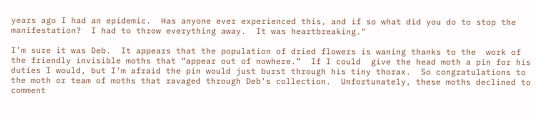years ago I had an epidemic.  Has anyone ever experienced this, and if so what did you do to stop the manifestation?  I had to throw everything away.  It was heartbreaking."

I’m sure it was Deb.  It appears that the population of dried flowers is waning thanks to the  work of the friendly invisible moths that “appear out of nowhere.”  If I could  give the head moth a pin for his duties I would, but I’m afraid the pin would just burst through his tiny thorax.  So congratulations to the moth or team of moths that ravaged through Deb’s collection.  Unfortunately, these moths declined to comment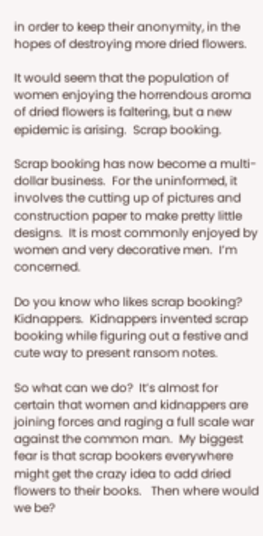in order to keep their anonymity, in the hopes of destroying more dried flowers.

It would seem that the population of women enjoying the horrendous aroma of dried flowers is faltering, but a new epidemic is arising.  Scrap booking.

Scrap booking has now become a multi-dollar business.  For the uninformed, it involves the cutting up of pictures and construction paper to make pretty little designs.  It is most commonly enjoyed by women and very decorative men.  I’m concerned.

Do you know who likes scrap booking?  Kidnappers.  Kidnappers invented scrap booking while figuring out a festive and cute way to present ransom notes.

So what can we do?  It’s almost for certain that women and kidnappers are joining forces and raging a full scale war against the common man.  My biggest fear is that scrap bookers everywhere might get the crazy idea to add dried flowers to their books.   Then where would we be?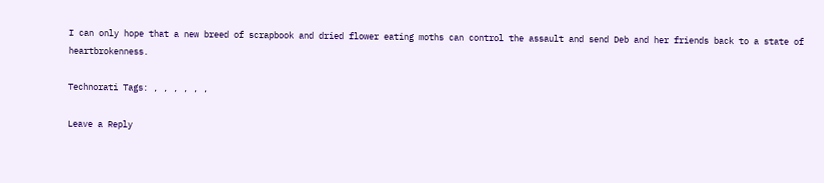I can only hope that a new breed of scrapbook and dried flower eating moths can control the assault and send Deb and her friends back to a state of heartbrokenness.

Technorati Tags: , , , , , ,

Leave a Reply